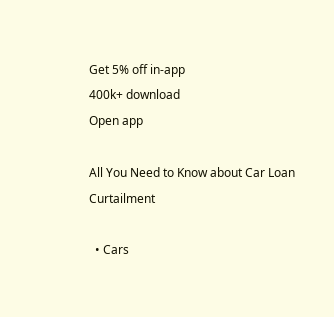Get 5% off in-app
400k+ download
Open app

All You Need to Know about Car Loan Curtailment

  • Cars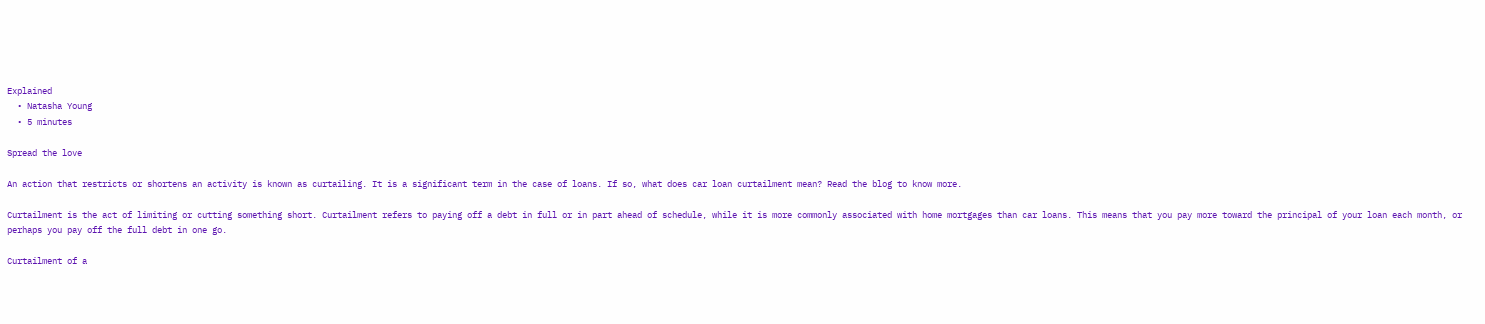Explained
  • Natasha Young
  • 5 minutes

Spread the love

An action that restricts or shortens an activity is known as curtailing. It is a significant term in the case of loans. If so, what does car loan curtailment mean? Read the blog to know more.

Curtailment is the act of limiting or cutting something short. Curtailment refers to paying off a debt in full or in part ahead of schedule, while it is more commonly associated with home mortgages than car loans. This means that you pay more toward the principal of your loan each month, or perhaps you pay off the full debt in one go.

Curtailment of a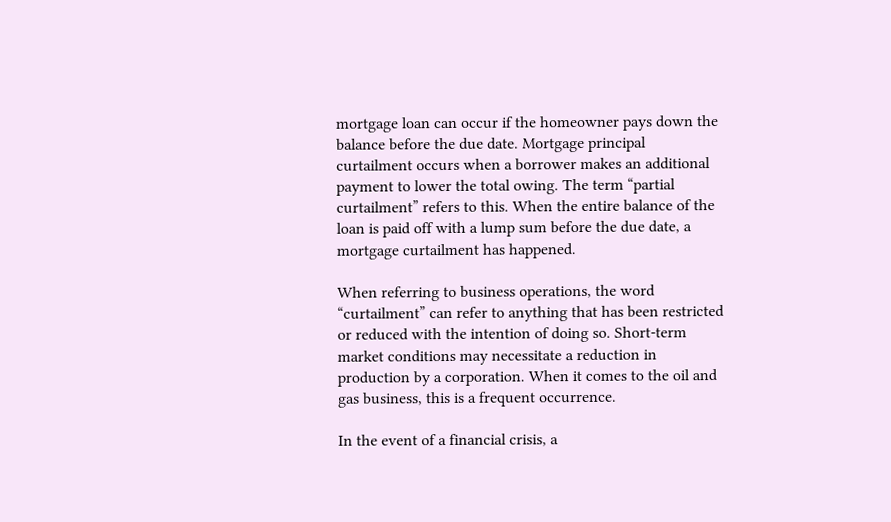mortgage loan can occur if the homeowner pays down the balance before the due date. Mortgage principal curtailment occurs when a borrower makes an additional payment to lower the total owing. The term “partial curtailment” refers to this. When the entire balance of the loan is paid off with a lump sum before the due date, a mortgage curtailment has happened.

When referring to business operations, the word “curtailment” can refer to anything that has been restricted or reduced with the intention of doing so. Short-term market conditions may necessitate a reduction in production by a corporation. When it comes to the oil and gas business, this is a frequent occurrence.

In the event of a financial crisis, a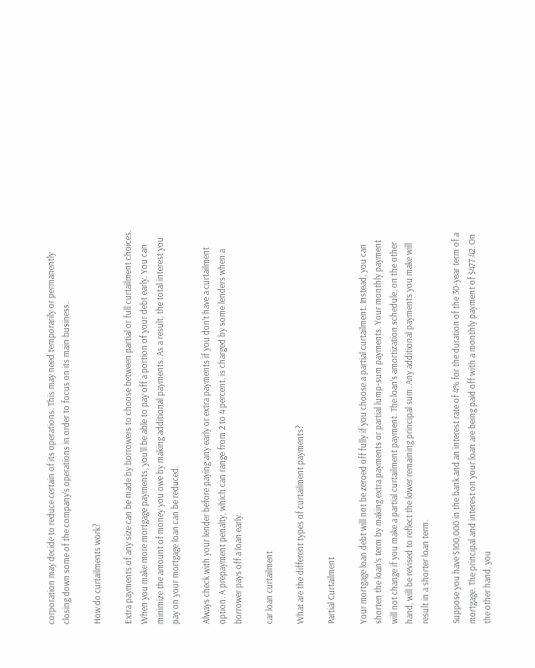corporation may decide to reduce certain of its operations. This may need temporarily or permanently closing down some of the company’s operations in order to focus on its main business.

How do curtailments work?

Extra payments of any size can be made by borrowers to choose between partial or full curtailment choices. When you make more mortgage payments, you’ll be able to pay off a portion of your debt early. You can minimize the amount of money you owe by making additional payments. As a result, the total interest you pay on your mortgage loan can be reduced.

Always check with your lender before paying any early or extra payments if you don’t have a curtailment option. A prepayment penalty, which can range from 2 to 4 percent, is charged by some lenders when a borrower pays off a loan early.

car loan curtailment

What are the different types of curtailment payments?

Partial Curtailment

Your mortgage loan debt will not be zeroed off fully if you choose a partial curtailment. Instead, you can shorten the loan’s term by making extra payments or partial lump-sum payments. Your monthly payment will not change if you make a partial curtailment payment. The loan’s amortization schedule, on the other hand, will be revised to reflect the lower remaining principal sum. Any additional payments you make will result in a shorter loan term.

Suppose you have $100,000 in the bank and an interest rate of 4% for the duration of the 30-year term of a mortgage. The principal and interest on your loan are being paid off with a monthly payment of $477.42. On the other hand, you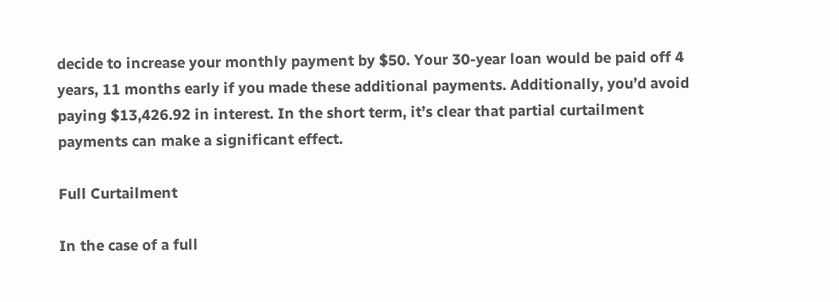decide to increase your monthly payment by $50. Your 30-year loan would be paid off 4 years, 11 months early if you made these additional payments. Additionally, you’d avoid paying $13,426.92 in interest. In the short term, it’s clear that partial curtailment payments can make a significant effect.

Full Curtailment

In the case of a full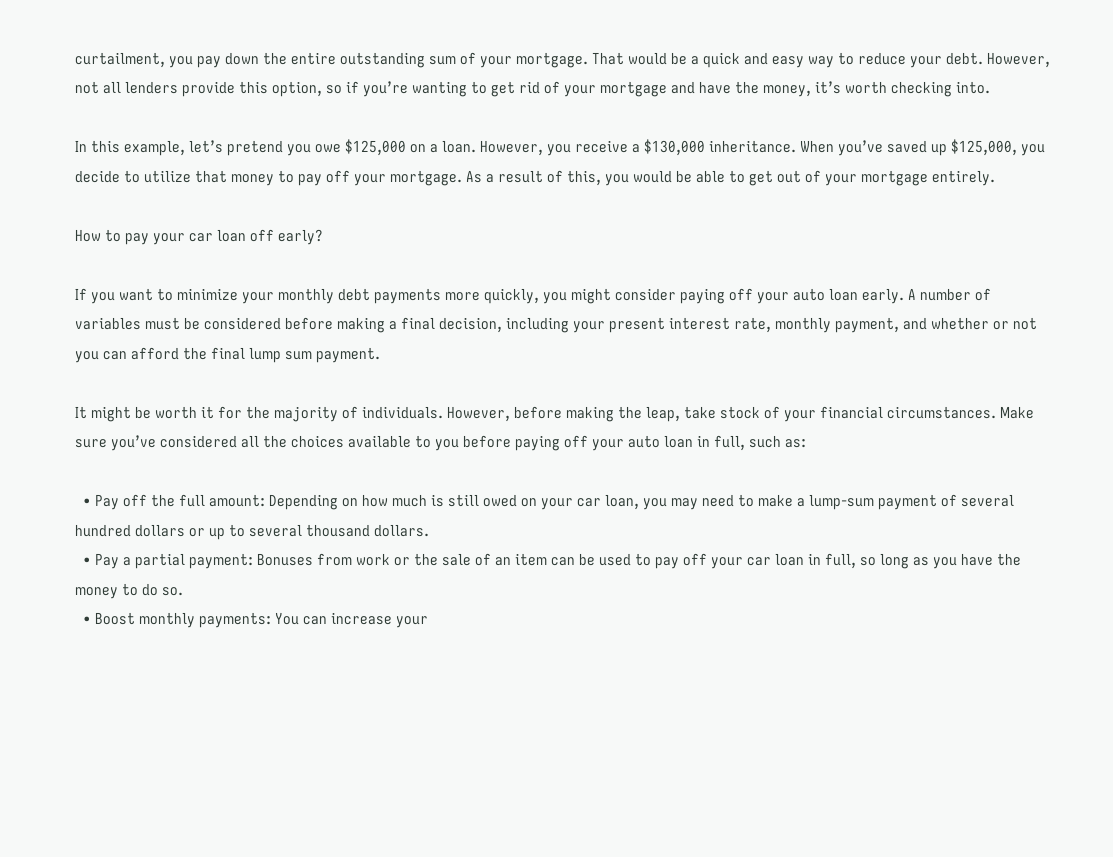curtailment, you pay down the entire outstanding sum of your mortgage. That would be a quick and easy way to reduce your debt. However, not all lenders provide this option, so if you’re wanting to get rid of your mortgage and have the money, it’s worth checking into.

In this example, let’s pretend you owe $125,000 on a loan. However, you receive a $130,000 inheritance. When you’ve saved up $125,000, you decide to utilize that money to pay off your mortgage. As a result of this, you would be able to get out of your mortgage entirely.

How to pay your car loan off early?

If you want to minimize your monthly debt payments more quickly, you might consider paying off your auto loan early. A number of variables must be considered before making a final decision, including your present interest rate, monthly payment, and whether or not you can afford the final lump sum payment.

It might be worth it for the majority of individuals. However, before making the leap, take stock of your financial circumstances. Make sure you’ve considered all the choices available to you before paying off your auto loan in full, such as:

  • Pay off the full amount: Depending on how much is still owed on your car loan, you may need to make a lump-sum payment of several hundred dollars or up to several thousand dollars.
  • Pay a partial payment: Bonuses from work or the sale of an item can be used to pay off your car loan in full, so long as you have the money to do so.
  • Boost monthly payments: You can increase your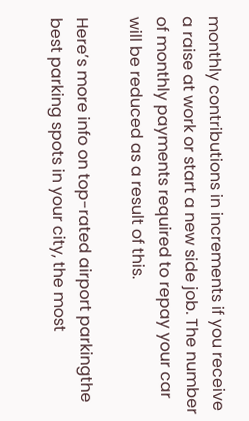monthly contributions in increments if you receive a raise at work or start a new side job. The number of monthly payments required to repay your car will be reduced as a result of this.

Here’s more info on top-rated airport parkingthe best parking spots in your city, the most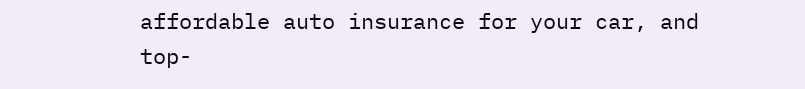affordable auto insurance for your car, and top-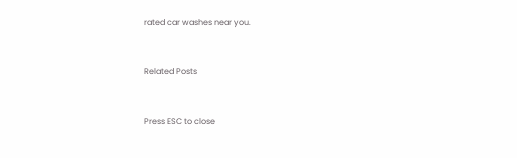rated car washes near you.


Related Posts


Press ESC to close